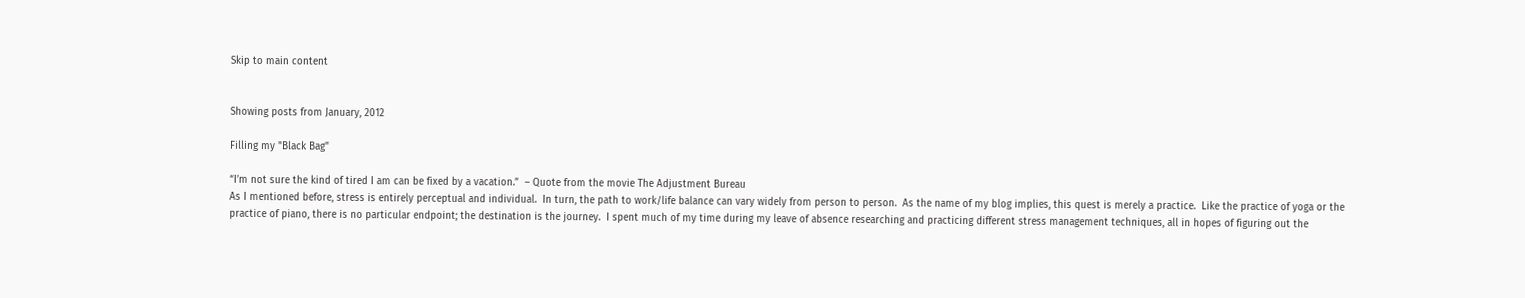Skip to main content


Showing posts from January, 2012

Filling my "Black Bag"

“I’m not sure the kind of tired I am can be fixed by a vacation.”  – Quote from the movie The Adjustment Bureau
As I mentioned before, stress is entirely perceptual and individual.  In turn, the path to work/life balance can vary widely from person to person.  As the name of my blog implies, this quest is merely a practice.  Like the practice of yoga or the practice of piano, there is no particular endpoint; the destination is the journey.  I spent much of my time during my leave of absence researching and practicing different stress management techniques, all in hopes of figuring out the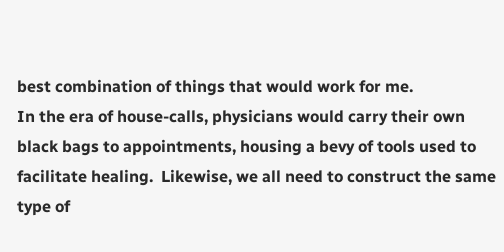best combination of things that would work for me.
In the era of house-calls, physicians would carry their own black bags to appointments, housing a bevy of tools used to facilitate healing.  Likewise, we all need to construct the same type of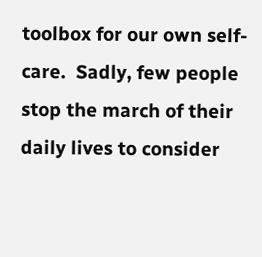toolbox for our own self-care.  Sadly, few people stop the march of their daily lives to consider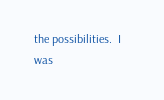the possibilities.  I was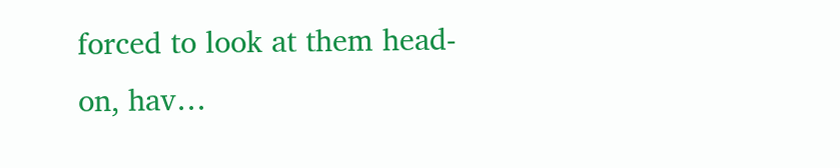forced to look at them head-on, hav…